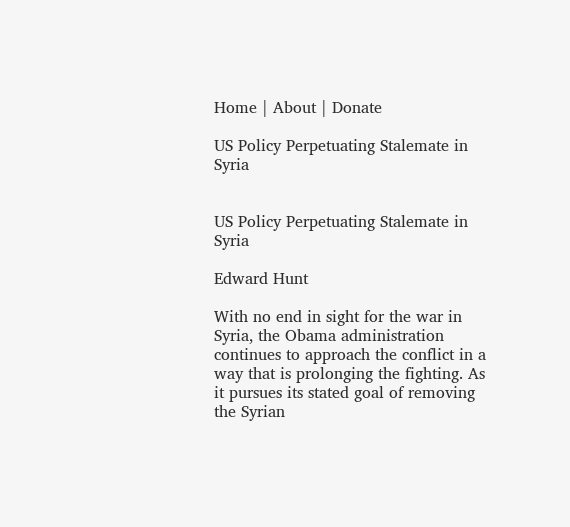Home | About | Donate

US Policy Perpetuating Stalemate in Syria


US Policy Perpetuating Stalemate in Syria

Edward Hunt

With no end in sight for the war in Syria, the Obama administration continues to approach the conflict in a way that is prolonging the fighting. As it pursues its stated goal of removing the Syrian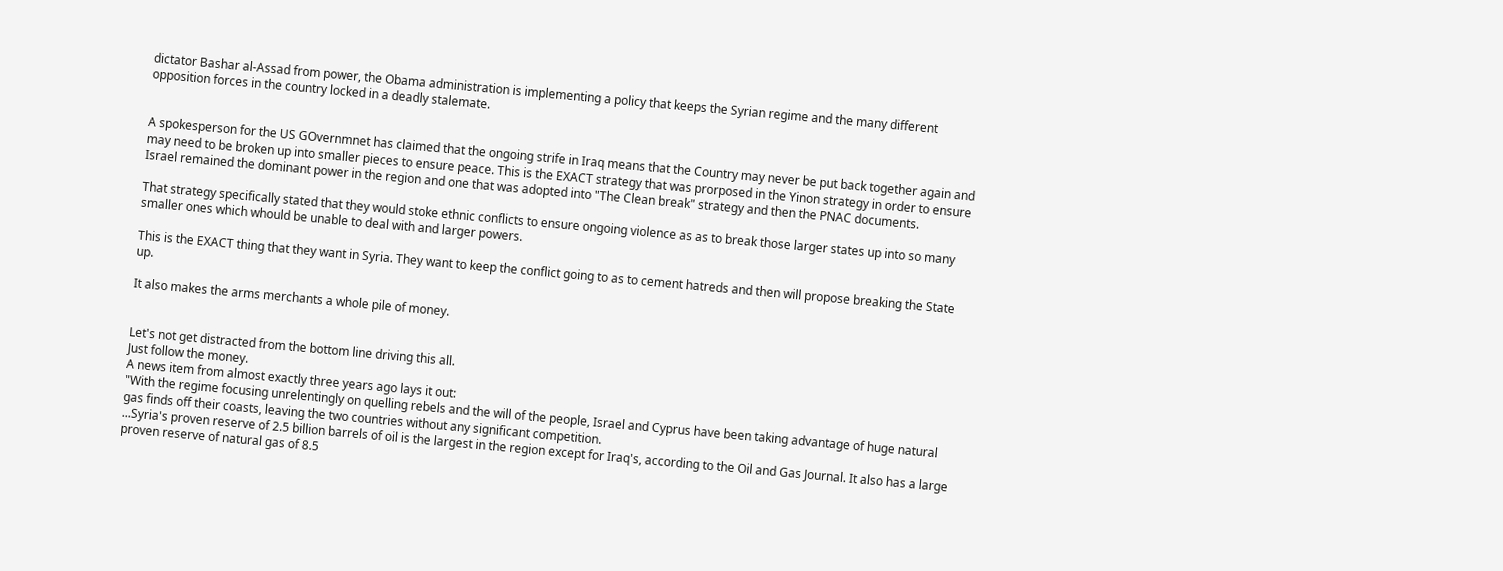dictator Bashar al-Assad from power, the Obama administration is implementing a policy that keeps the Syrian regime and the many different opposition forces in the country locked in a deadly stalemate.


A spokesperson for the US GOvernmnet has claimed that the ongoing strife in Iraq means that the Country may never be put back together again and may need to be broken up into smaller pieces to ensure peace. This is the EXACT strategy that was prorposed in the Yinon strategy in order to ensure Israel remained the dominant power in the region and one that was adopted into "The Clean break" strategy and then the PNAC documents.

That strategy specifically stated that they would stoke ethnic conflicts to ensure ongoing violence as as to break those larger states up into so many smaller ones which whould be unable to deal with and larger powers.

This is the EXACT thing that they want in Syria. They want to keep the conflict going to as to cement hatreds and then will propose breaking the State up.

It also makes the arms merchants a whole pile of money.


Let's not get distracted from the bottom line driving this all.
Just follow the money.
A news item from almost exactly three years ago lays it out:
"With the regime focusing unrelentingly on quelling rebels and the will of the people, Israel and Cyprus have been taking advantage of huge natural gas finds off their coasts, leaving the two countries without any significant competition.
...Syria's proven reserve of 2.5 billion barrels of oil is the largest in the region except for Iraq's, according to the Oil and Gas Journal. It also has a large proven reserve of natural gas of 8.5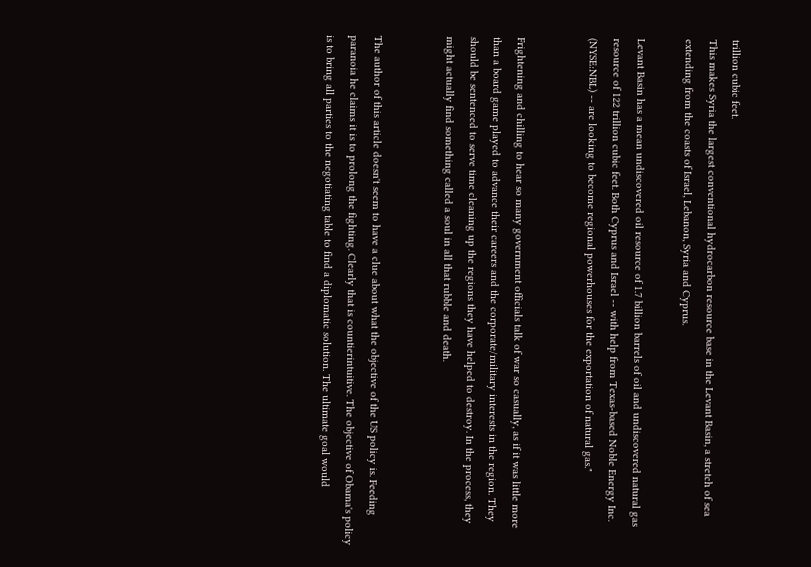trillion cubic feet.
This makes Syria the largest conventional hydrocarbon resource base in the Levant Basin, a stretch of sea extending from the coasts of Israel, Lebanon, Syria and Cyprus.

Levant Basin has a mean undiscovered oil resource of 1.7 billion barrels of oil and undiscovered natural gas resource of 122 trillion cubic feet. Both Cyprus and Israel -- with help from Texas-based Noble Energy Inc. (NYSE:NBL) -- are looking to become regional powerhouses for the exportation of natural gas."


Frightening and chilling to hear so many government officials talk of war so casually, as if it was little more than a board game played to advance their careers and the corporate/military interests in the region. They should be sentenced to serve time cleaning up the regions they have helped to destroy. In the process, they might actually find something called a soul in all that rubble and death.


The author of this article doesn't seem to have a clue about what the objective of the US policy is. Feeding paranoia he claims it is to prolong the fighting. Clearly that is countierintuitive. The objective of Obama's policy is to bring all parties to the negotiating table to find a diplomatic solution. The ultimate goal would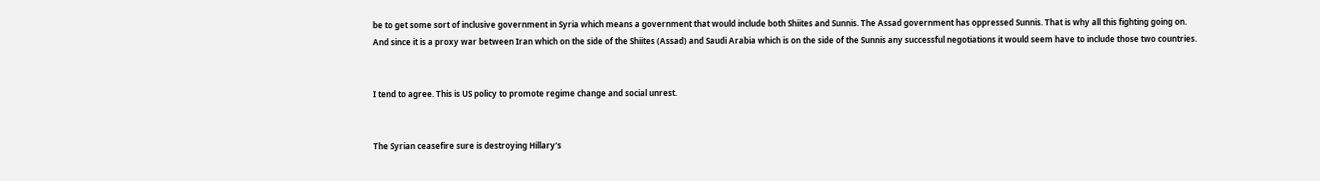be to get some sort of inclusive government in Syria which means a government that would include both Shiites and Sunnis. The Assad government has oppressed Sunnis. That is why all this fighting going on. And since it is a proxy war between Iran which on the side of the Shiites (Assad) and Saudi Arabia which is on the side of the Sunnis any successful negotiations it would seem have to include those two countries.


I tend to agree. This is US policy to promote regime change and social unrest.


The Syrian ceasefire sure is destroying Hillary's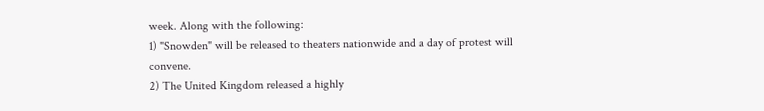week. Along with the following:
1) "Snowden" will be released to theaters nationwide and a day of protest will convene.
2) The United Kingdom released a highly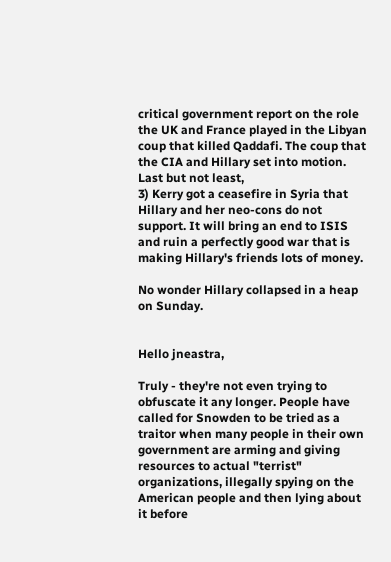critical government report on the role the UK and France played in the Libyan coup that killed Qaddafi. The coup that the CIA and Hillary set into motion.
Last but not least,
3) Kerry got a ceasefire in Syria that Hillary and her neo-cons do not support. It will bring an end to ISIS and ruin a perfectly good war that is making Hillary's friends lots of money.

No wonder Hillary collapsed in a heap on Sunday.


Hello jneastra,

Truly - they're not even trying to obfuscate it any longer. People have called for Snowden to be tried as a traitor when many people in their own government are arming and giving resources to actual "terrist" organizations, illegally spying on the American people and then lying about it before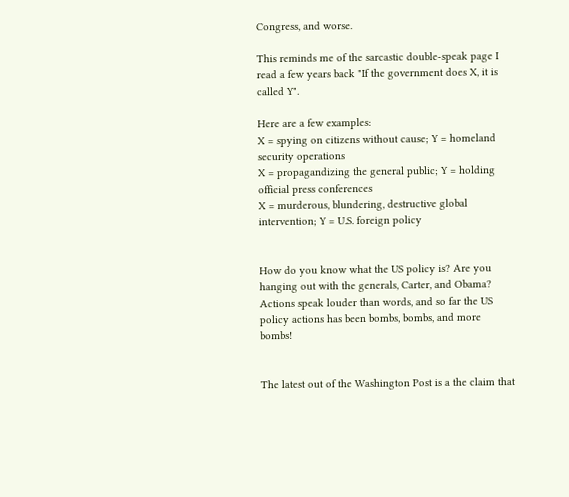Congress, and worse.

This reminds me of the sarcastic double-speak page I read a few years back "If the government does X, it is called Y".

Here are a few examples:
X = spying on citizens without cause; Y = homeland security operations
X = propagandizing the general public; Y = holding official press conferences
X = murderous, blundering, destructive global intervention; Y = U.S. foreign policy


How do you know what the US policy is? Are you hanging out with the generals, Carter, and Obama? Actions speak louder than words, and so far the US policy actions has been bombs, bombs, and more bombs!


The latest out of the Washington Post is a the claim that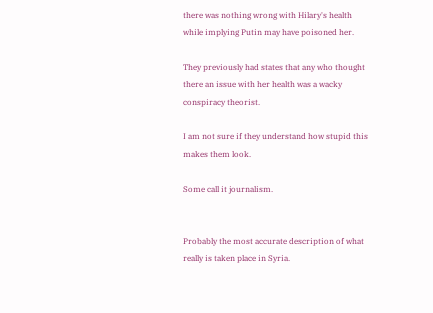there was nothing wrong with Hilary's health while implying Putin may have poisoned her.

They previously had states that any who thought there an issue with her health was a wacky conspiracy theorist.

I am not sure if they understand how stupid this makes them look.

Some call it journalism.


Probably the most accurate description of what really is taken place in Syria.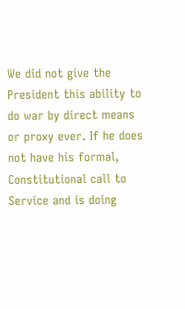We did not give the President this ability to do war by direct means or proxy ever. If he does not have his formal, Constitutional call to Service and is doing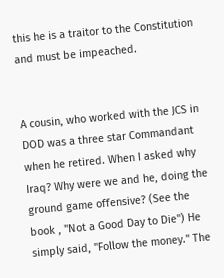this he is a traitor to the Constitution and must be impeached.


A cousin, who worked with the JCS in DOD was a three star Commandant when he retired. When I asked why Iraq? Why were we and he, doing the ground game offensive? (See the book , "Not a Good Day to Die") He simply said, "Follow the money." The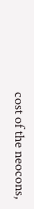cost of the neocons,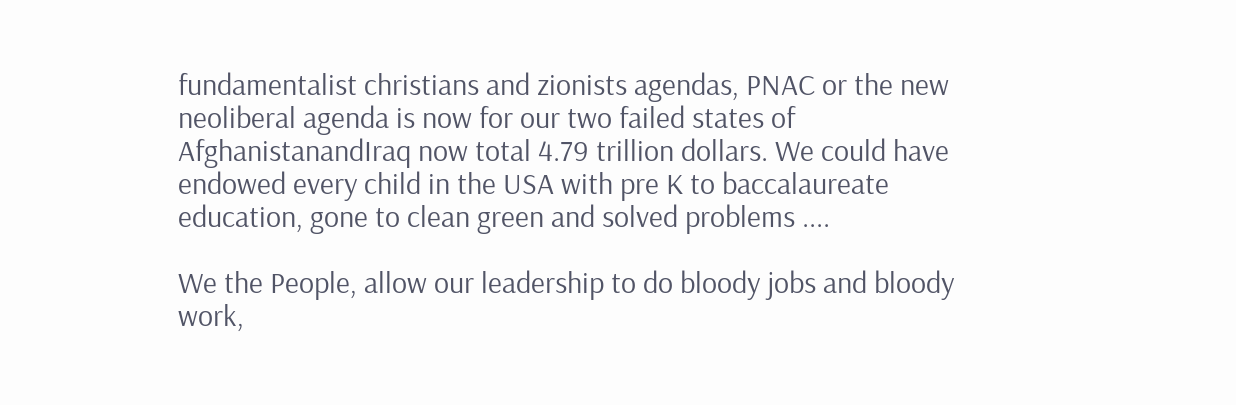fundamentalist christians and zionists agendas, PNAC or the new neoliberal agenda is now for our two failed states of AfghanistanandIraq now total 4.79 trillion dollars. We could have endowed every child in the USA with pre K to baccalaureate education, gone to clean green and solved problems ....

We the People, allow our leadership to do bloody jobs and bloody work,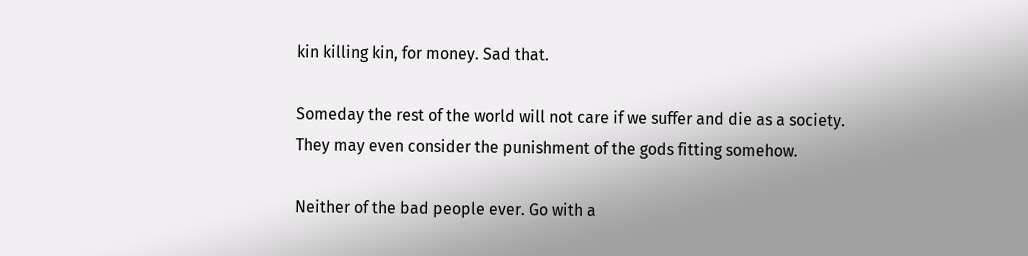kin killing kin, for money. Sad that.

Someday the rest of the world will not care if we suffer and die as a society. They may even consider the punishment of the gods fitting somehow.

Neither of the bad people ever. Go with a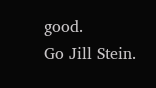good.
Go Jill Stein.